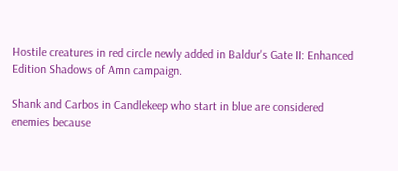Hostile creatures in red circle newly added in Baldur's Gate II: Enhanced Edition Shadows of Amn campaign.

Shank and Carbos in Candlekeep who start in blue are considered enemies because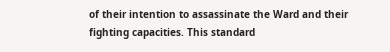of their intention to assassinate the Ward and their fighting capacities. This standard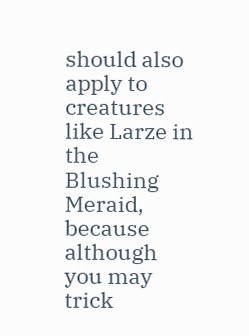should also apply to creatures like Larze in the Blushing Meraid, because although you may trick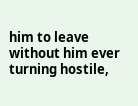him to leave without him ever turning hostile,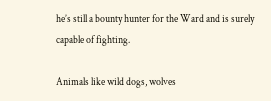he’s still a bounty hunter for the Ward and is surely capable of fighting.

Animals like wild dogs, wolves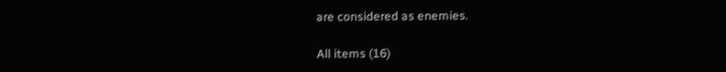are considered as enemies.

All items (16)